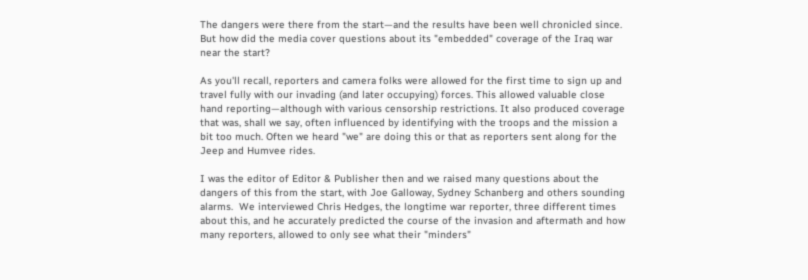The dangers were there from the start—and the results have been well chronicled since. But how did the media cover questions about its "embedded" coverage of the Iraq war near the start?

As you'll recall, reporters and camera folks were allowed for the first time to sign up and travel fully with our invading (and later occupying) forces. This allowed valuable close hand reporting—although with various censorship restrictions. It also produced coverage that was, shall we say, often influenced by identifying with the troops and the mission a bit too much. Often we heard "we" are doing this or that as reporters sent along for the Jeep and Humvee rides.

I was the editor of Editor & Publisher then and we raised many questions about the dangers of this from the start, with Joe Galloway, Sydney Schanberg and others sounding alarms.  We interviewed Chris Hedges, the longtime war reporter, three different times about this, and he accurately predicted the course of the invasion and aftermath and how many reporters, allowed to only see what their "minders"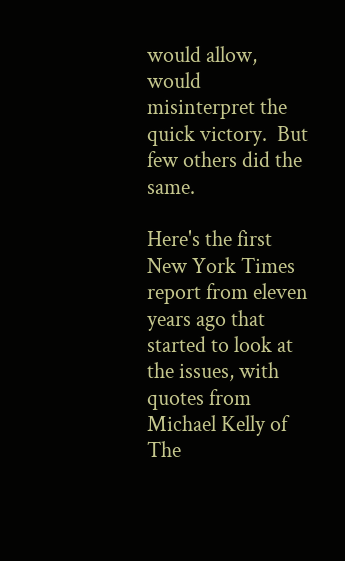would allow, would misinterpret the quick victory.  But few others did the same.

Here's the first New York Times report from eleven years ago that started to look at the issues, with quotes from Michael Kelly of The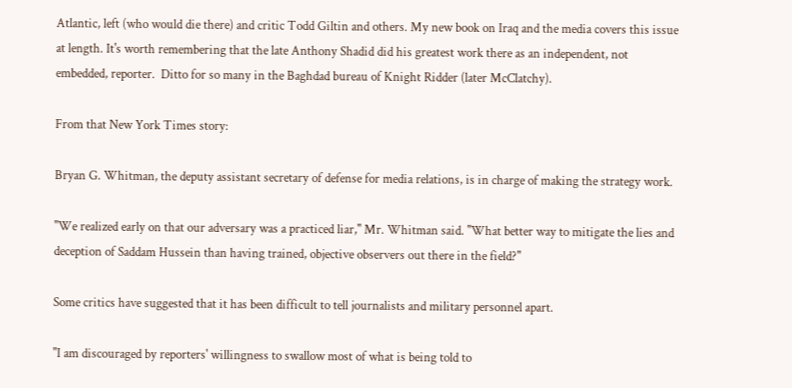Atlantic, left (who would die there) and critic Todd Giltin and others. My new book on Iraq and the media covers this issue at length. It's worth remembering that the late Anthony Shadid did his greatest work there as an independent, not embedded, reporter.  Ditto for so many in the Baghdad bureau of Knight Ridder (later McClatchy).

From that New York Times story:

Bryan G. Whitman, the deputy assistant secretary of defense for media relations, is in charge of making the strategy work.

''We realized early on that our adversary was a practiced liar,'' Mr. Whitman said. ''What better way to mitigate the lies and deception of Saddam Hussein than having trained, objective observers out there in the field?''

Some critics have suggested that it has been difficult to tell journalists and military personnel apart.

''I am discouraged by reporters' willingness to swallow most of what is being told to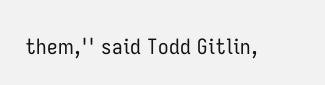them,'' said Todd Gitlin,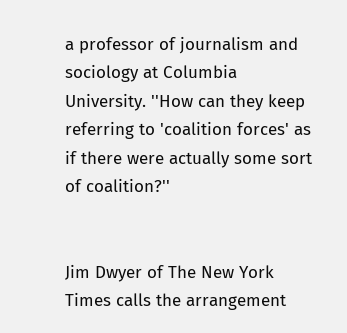a professor of journalism and sociology at Columbia University. ''How can they keep referring to 'coalition forces' as if there were actually some sort of coalition?''


Jim Dwyer of The New York Times calls the arrangement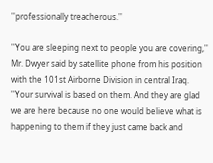''professionally treacherous.''

''You are sleeping next to people you are covering,'' Mr. Dwyer said by satellite phone from his position with the 101st Airborne Division in central Iraq. ''Your survival is based on them. And they are glad we are here because no one would believe what is happening to them if they just came back and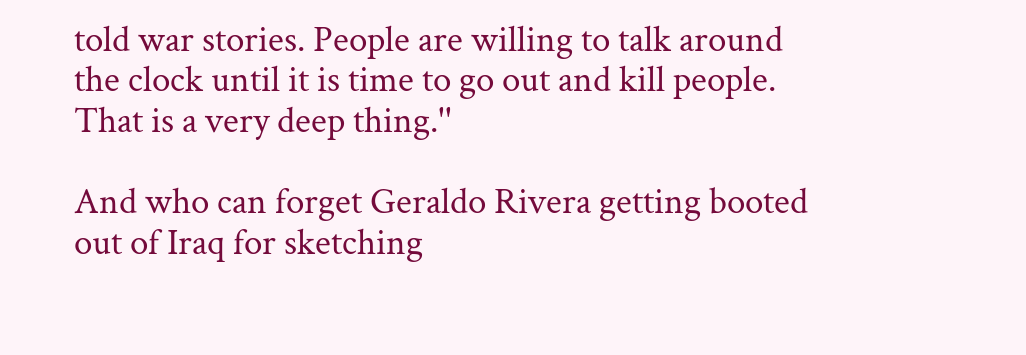told war stories. People are willing to talk around the clock until it is time to go out and kill people. That is a very deep thing.''

And who can forget Geraldo Rivera getting booted out of Iraq for sketching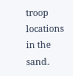troop locations in the sand.